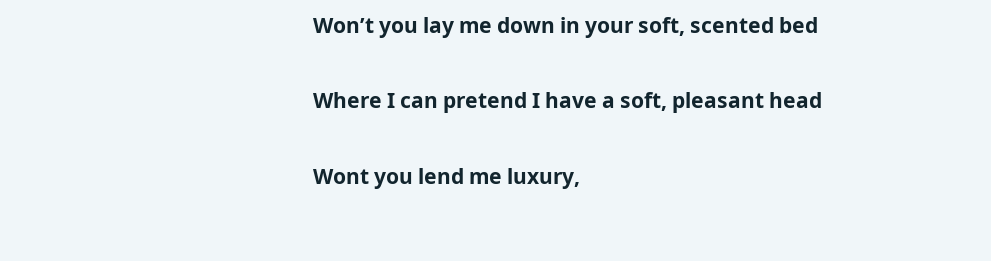Won’t you lay me down in your soft, scented bed

Where I can pretend I have a soft, pleasant head

Wont you lend me luxury,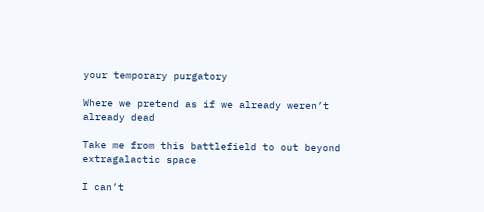your temporary purgatory

Where we pretend as if we already weren’t already dead

Take me from this battlefield to out beyond extragalactic space

I can’t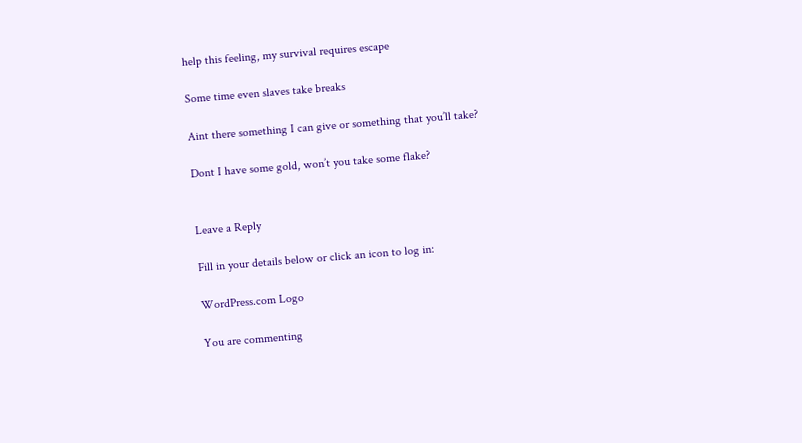help this feeling, my survival requires escape

Some time even slaves take breaks

Aint there something I can give or something that you’ll take?

Dont I have some gold, won’t you take some flake?


Leave a Reply

Fill in your details below or click an icon to log in:

WordPress.com Logo

You are commenting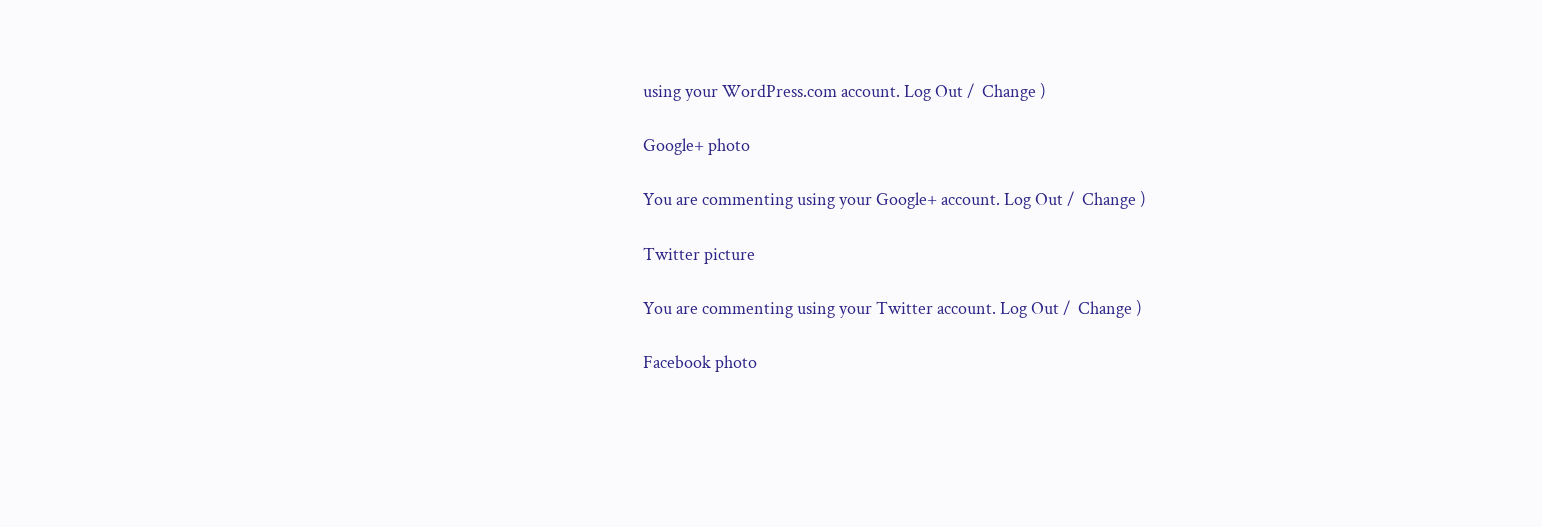using your WordPress.com account. Log Out /  Change )

Google+ photo

You are commenting using your Google+ account. Log Out /  Change )

Twitter picture

You are commenting using your Twitter account. Log Out /  Change )

Facebook photo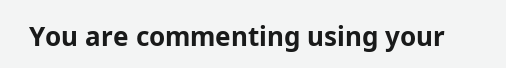You are commenting using your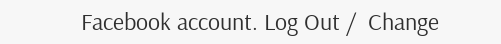Facebook account. Log Out /  Change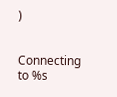)


Connecting to %s